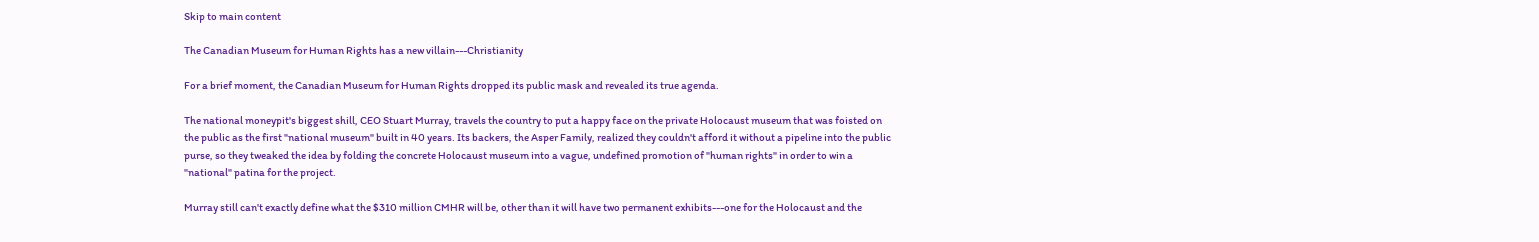Skip to main content

The Canadian Museum for Human Rights has a new villain---Christianity

For a brief moment, the Canadian Museum for Human Rights dropped its public mask and revealed its true agenda.

The national moneypit's biggest shill, CEO Stuart Murray, travels the country to put a happy face on the private Holocaust museum that was foisted on the public as the first "national museum" built in 40 years. Its backers, the Asper Family, realized they couldn't afford it without a pipeline into the public purse, so they tweaked the idea by folding the concrete Holocaust museum into a vague, undefined promotion of "human rights" in order to win a "national" patina for the project.

Murray still can't exactly define what the $310 million CMHR will be, other than it will have two permanent exhibits---one for the Holocaust and the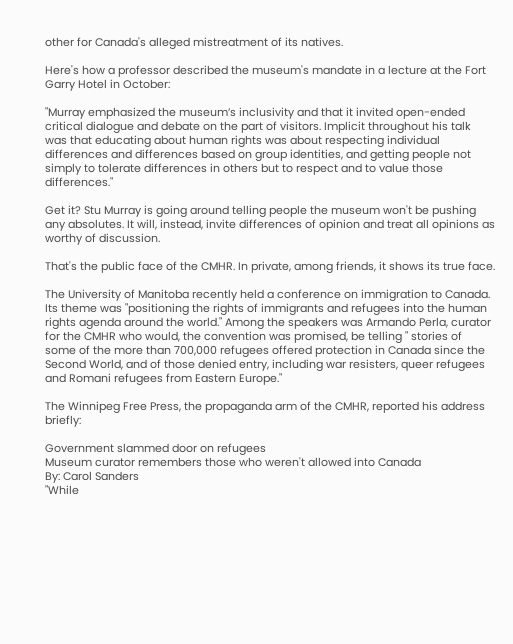other for Canada's alleged mistreatment of its natives.

Here's how a professor described the museum's mandate in a lecture at the Fort Garry Hotel in October:

"Murray emphasized the museum’s inclusivity and that it invited open-ended critical dialogue and debate on the part of visitors. Implicit throughout his talk was that educating about human rights was about respecting individual differences and differences based on group identities, and getting people not simply to tolerate differences in others but to respect and to value those differences."

Get it? Stu Murray is going around telling people the museum won't be pushing any absolutes. It will, instead, invite differences of opinion and treat all opinions as worthy of discussion.

That's the public face of the CMHR. In private, among friends, it shows its true face.

The University of Manitoba recently held a conference on immigration to Canada. Its theme was "positioning the rights of immigrants and refugees into the human rights agenda around the world." Among the speakers was Armando Perla, curator for the CMHR who would, the convention was promised, be telling " stories of some of the more than 700,000 refugees offered protection in Canada since the Second World, and of those denied entry, including war resisters, queer refugees and Romani refugees from Eastern Europe."

The Winnipeg Free Press, the propaganda arm of the CMHR, reported his address briefly:

Government slammed door on refugees
Museum curator remembers those who weren't allowed into Canada
By: Carol Sanders
"While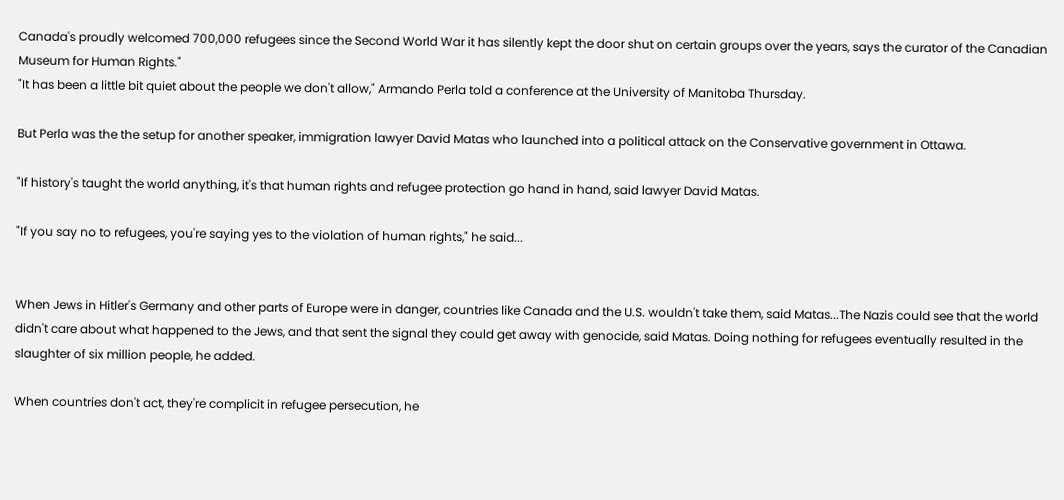Canada's proudly welcomed 700,000 refugees since the Second World War it has silently kept the door shut on certain groups over the years, says the curator of the Canadian Museum for Human Rights."
"It has been a little bit quiet about the people we don't allow," Armando Perla told a conference at the University of Manitoba Thursday.

But Perla was the the setup for another speaker, immigration lawyer David Matas who launched into a political attack on the Conservative government in Ottawa.

"If history's taught the world anything, it's that human rights and refugee protection go hand in hand, said lawyer David Matas.

"If you say no to refugees, you're saying yes to the violation of human rights," he said...


When Jews in Hitler's Germany and other parts of Europe were in danger, countries like Canada and the U.S. wouldn't take them, said Matas...The Nazis could see that the world didn't care about what happened to the Jews, and that sent the signal they could get away with genocide, said Matas. Doing nothing for refugees eventually resulted in the slaughter of six million people, he added.

When countries don't act, they're complicit in refugee persecution, he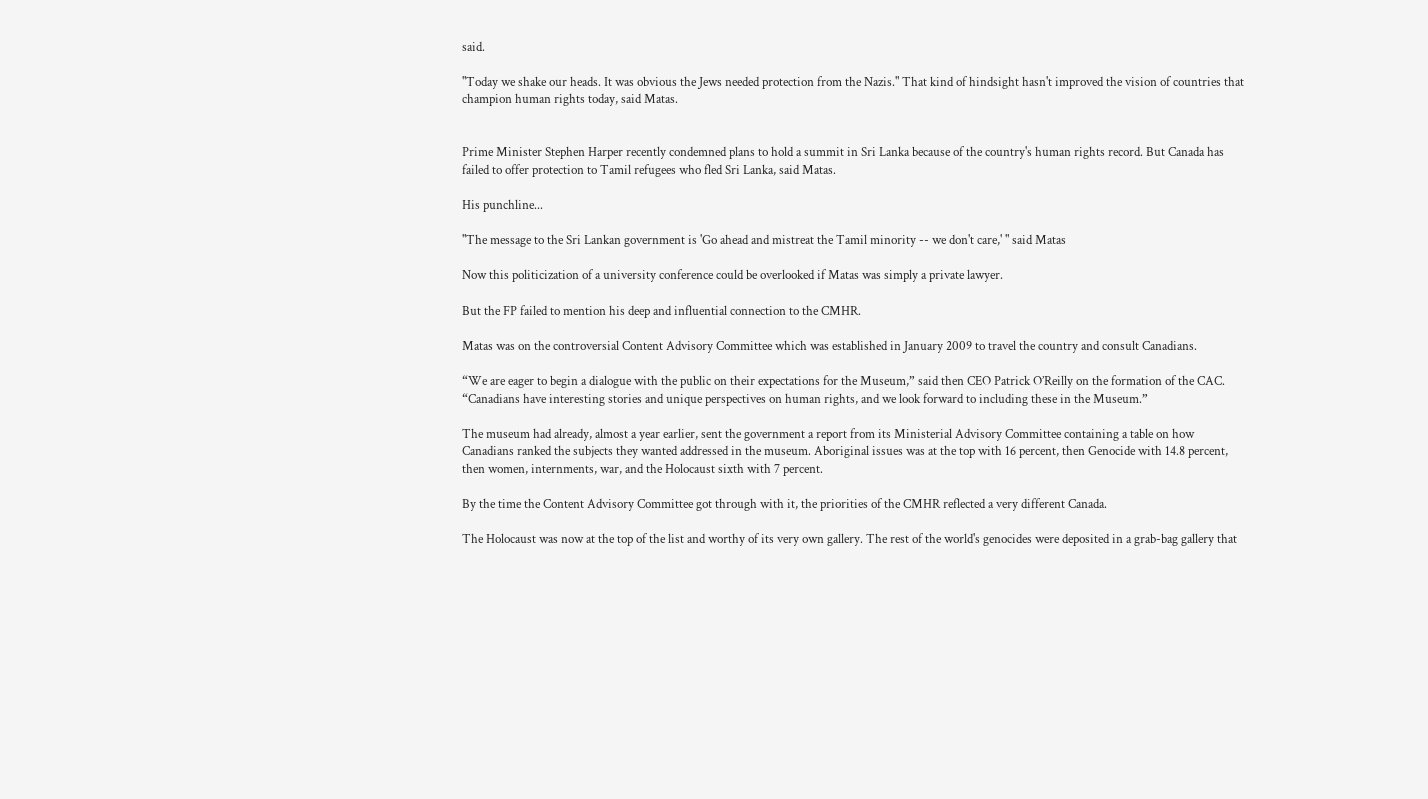said.

"Today we shake our heads. It was obvious the Jews needed protection from the Nazis." That kind of hindsight hasn't improved the vision of countries that champion human rights today, said Matas.


Prime Minister Stephen Harper recently condemned plans to hold a summit in Sri Lanka because of the country's human rights record. But Canada has failed to offer protection to Tamil refugees who fled Sri Lanka, said Matas.

His punchline...

"The message to the Sri Lankan government is 'Go ahead and mistreat the Tamil minority -- we don't care,' " said Matas

Now this politicization of a university conference could be overlooked if Matas was simply a private lawyer.

But the FP failed to mention his deep and influential connection to the CMHR.

Matas was on the controversial Content Advisory Committee which was established in January 2009 to travel the country and consult Canadians.

“We are eager to begin a dialogue with the public on their expectations for the Museum,” said then CEO Patrick O’Reilly on the formation of the CAC. “Canadians have interesting stories and unique perspectives on human rights, and we look forward to including these in the Museum.”

The museum had already, almost a year earlier, sent the government a report from its Ministerial Advisory Committee containing a table on how Canadians ranked the subjects they wanted addressed in the museum. Aboriginal issues was at the top with 16 percent, then Genocide with 14.8 percent, then women, internments, war, and the Holocaust sixth with 7 percent.

By the time the Content Advisory Committee got through with it, the priorities of the CMHR reflected a very different Canada.

The Holocaust was now at the top of the list and worthy of its very own gallery. The rest of the world's genocides were deposited in a grab-bag gallery that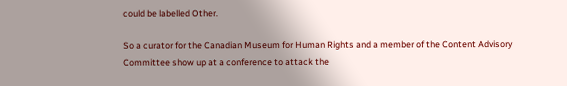could be labelled Other.

So a curator for the Canadian Museum for Human Rights and a member of the Content Advisory Committee show up at a conference to attack the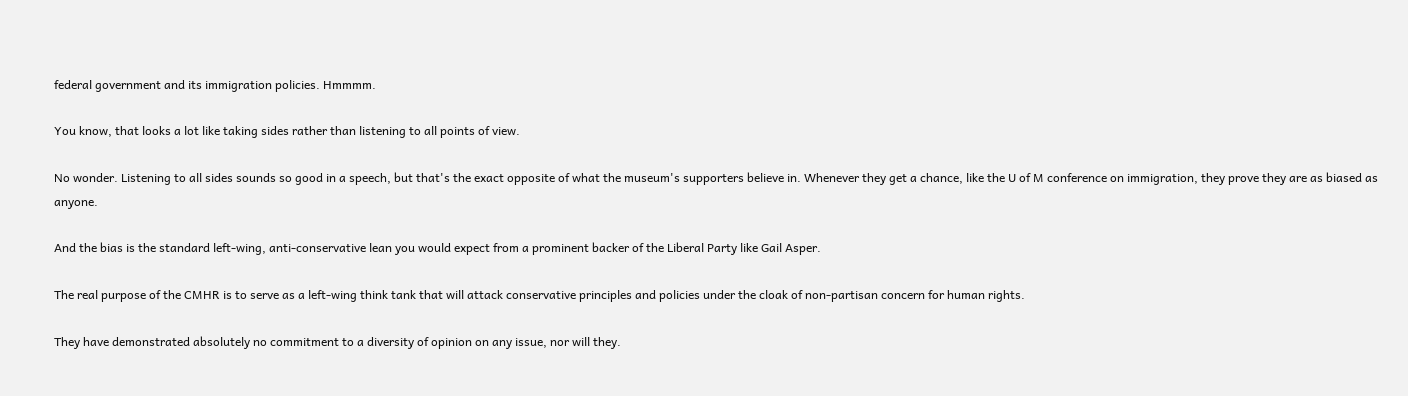federal government and its immigration policies. Hmmmm.

You know, that looks a lot like taking sides rather than listening to all points of view.

No wonder. Listening to all sides sounds so good in a speech, but that's the exact opposite of what the museum's supporters believe in. Whenever they get a chance, like the U of M conference on immigration, they prove they are as biased as anyone.

And the bias is the standard left-wing, anti-conservative lean you would expect from a prominent backer of the Liberal Party like Gail Asper.

The real purpose of the CMHR is to serve as a left-wing think tank that will attack conservative principles and policies under the cloak of non-partisan concern for human rights.

They have demonstrated absolutely no commitment to a diversity of opinion on any issue, nor will they.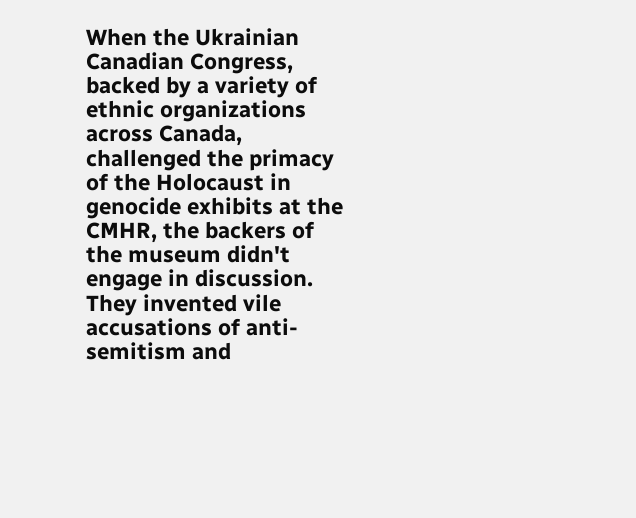When the Ukrainian Canadian Congress, backed by a variety of ethnic organizations across Canada, challenged the primacy of the Holocaust in genocide exhibits at the CMHR, the backers of the museum didn't engage in discussion. They invented vile accusations of anti-semitism and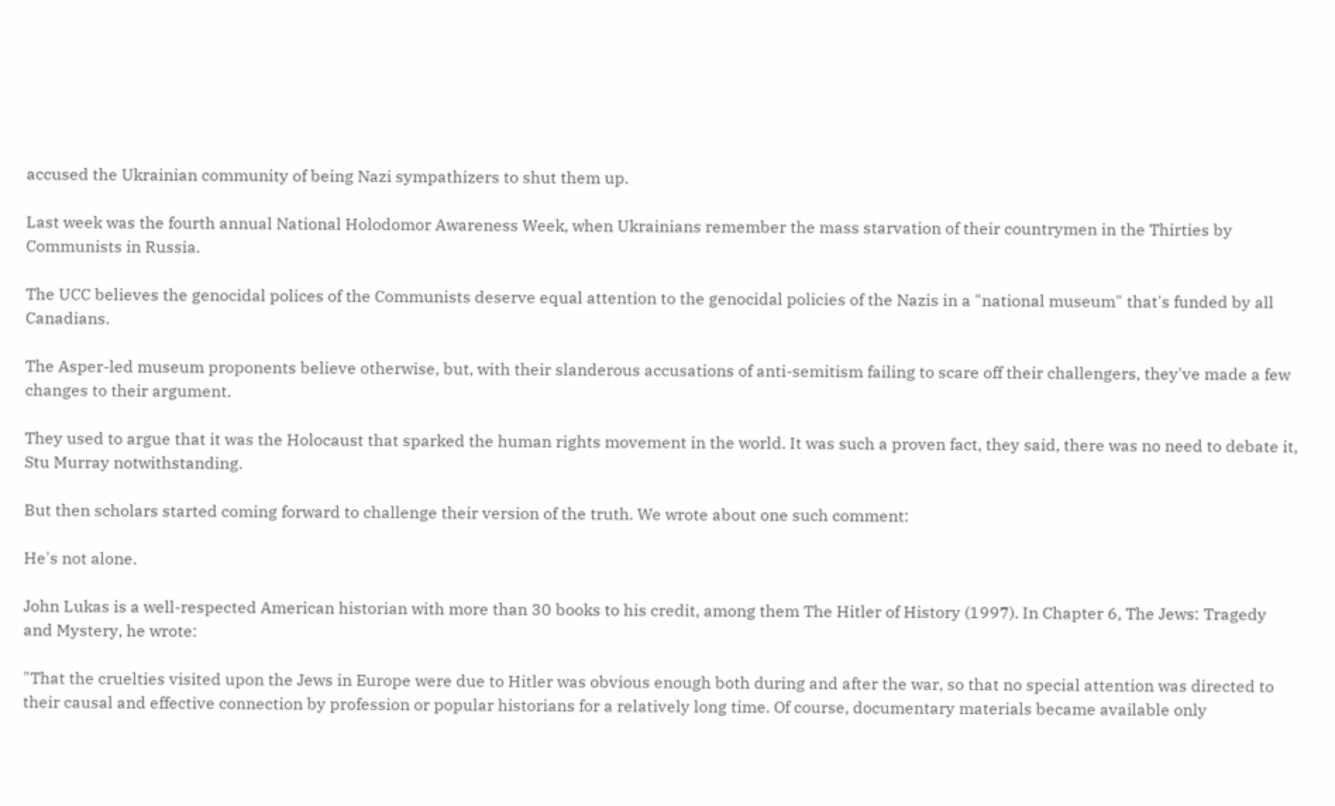accused the Ukrainian community of being Nazi sympathizers to shut them up.

Last week was the fourth annual National Holodomor Awareness Week, when Ukrainians remember the mass starvation of their countrymen in the Thirties by Communists in Russia.

The UCC believes the genocidal polices of the Communists deserve equal attention to the genocidal policies of the Nazis in a "national museum" that's funded by all Canadians.

The Asper-led museum proponents believe otherwise, but, with their slanderous accusations of anti-semitism failing to scare off their challengers, they've made a few changes to their argument.

They used to argue that it was the Holocaust that sparked the human rights movement in the world. It was such a proven fact, they said, there was no need to debate it, Stu Murray notwithstanding.

But then scholars started coming forward to challenge their version of the truth. We wrote about one such comment:

He's not alone.

John Lukas is a well-respected American historian with more than 30 books to his credit, among them The Hitler of History (1997). In Chapter 6, The Jews: Tragedy and Mystery, he wrote:

"That the cruelties visited upon the Jews in Europe were due to Hitler was obvious enough both during and after the war, so that no special attention was directed to their causal and effective connection by profession or popular historians for a relatively long time. Of course, documentary materials became available only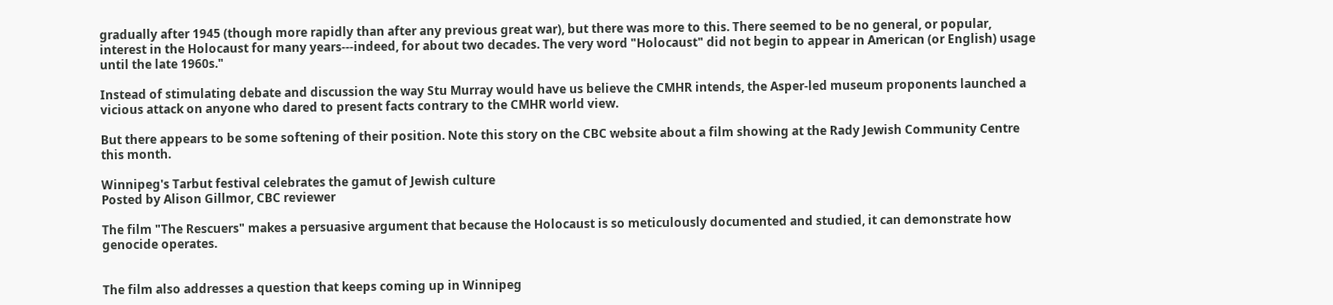gradually after 1945 (though more rapidly than after any previous great war), but there was more to this. There seemed to be no general, or popular, interest in the Holocaust for many years---indeed, for about two decades. The very word "Holocaust" did not begin to appear in American (or English) usage until the late 1960s."

Instead of stimulating debate and discussion the way Stu Murray would have us believe the CMHR intends, the Asper-led museum proponents launched a vicious attack on anyone who dared to present facts contrary to the CMHR world view.

But there appears to be some softening of their position. Note this story on the CBC website about a film showing at the Rady Jewish Community Centre this month.

Winnipeg's Tarbut festival celebrates the gamut of Jewish culture
Posted by Alison Gillmor, CBC reviewer

The film "The Rescuers" makes a persuasive argument that because the Holocaust is so meticulously documented and studied, it can demonstrate how genocide operates.


The film also addresses a question that keeps coming up in Winnipeg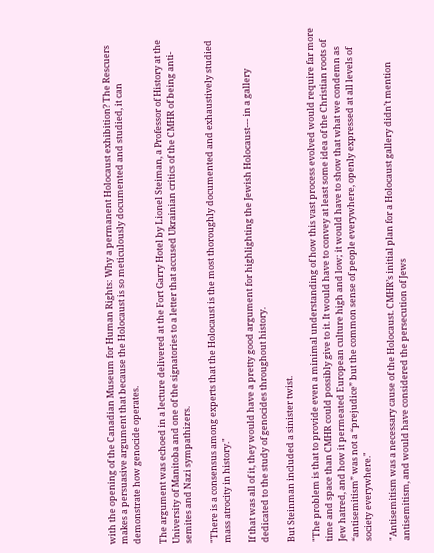with the opening of the Canadian Museum for Human Rights: Why a permanent Holocaust exhibition? The Rescuers makes a persuasive argument that because the Holocaust is so meticulously documented and studied, it can demonstrate how genocide operates.

The argument was echoed in a lecture delivered at the Fort Garry Hotel by Lionel Steiman, a Professor of History at the University of Manitoba and one of the signatories to a letter that accused Ukrainian critics of the CMHR of being anti-semites and Nazi sympathizers.

"There is a consensus among experts that the Holocaust is the most thoroughly documented and exhaustively studied mass atrocity in history."

If that was all of it, they would have a pretty good argument for highlighting the Jewish Holocaust--- in a gallery dedicated to the study of genocides throughout history.

But Steinman included a sinister twist.

"The problem is that to provide even a minimal understanding of how this vast process evolved would require far more time and space than CMHR could possibly give to it. It would have to convey at least some idea of the Christian roots of Jew hatred, and how it permeated European culture high and low; it would have to show that what we condemn as “antisemitism” was not a “prejudice” but the common sense of people everywhere, openly expressed at all levels of society everywhere."

"Antisemitism was a necessary cause of the Holocaust. CMHR’s initial plan for a Holocaust gallery didn’t mention antisemitism, and would have considered the persecution of Jews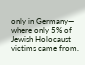only in Germany— where only 5% of Jewish Holocaust victims came from.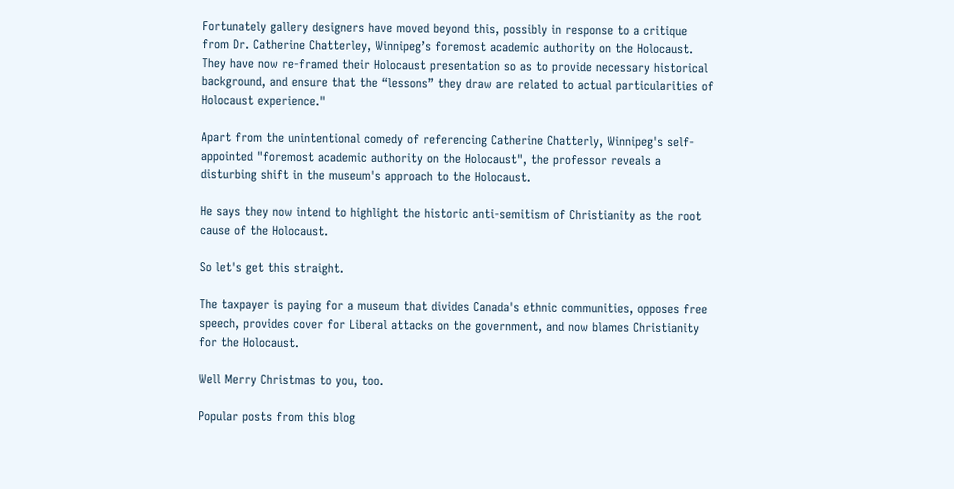Fortunately gallery designers have moved beyond this, possibly in response to a critique from Dr. Catherine Chatterley, Winnipeg’s foremost academic authority on the Holocaust. They have now re-framed their Holocaust presentation so as to provide necessary historical background, and ensure that the “lessons” they draw are related to actual particularities of Holocaust experience."

Apart from the unintentional comedy of referencing Catherine Chatterly, Winnipeg's self-appointed "foremost academic authority on the Holocaust", the professor reveals a disturbing shift in the museum's approach to the Holocaust.

He says they now intend to highlight the historic anti-semitism of Christianity as the root cause of the Holocaust.

So let's get this straight.

The taxpayer is paying for a museum that divides Canada's ethnic communities, opposes free speech, provides cover for Liberal attacks on the government, and now blames Christianity for the Holocaust.

Well Merry Christmas to you, too.

Popular posts from this blog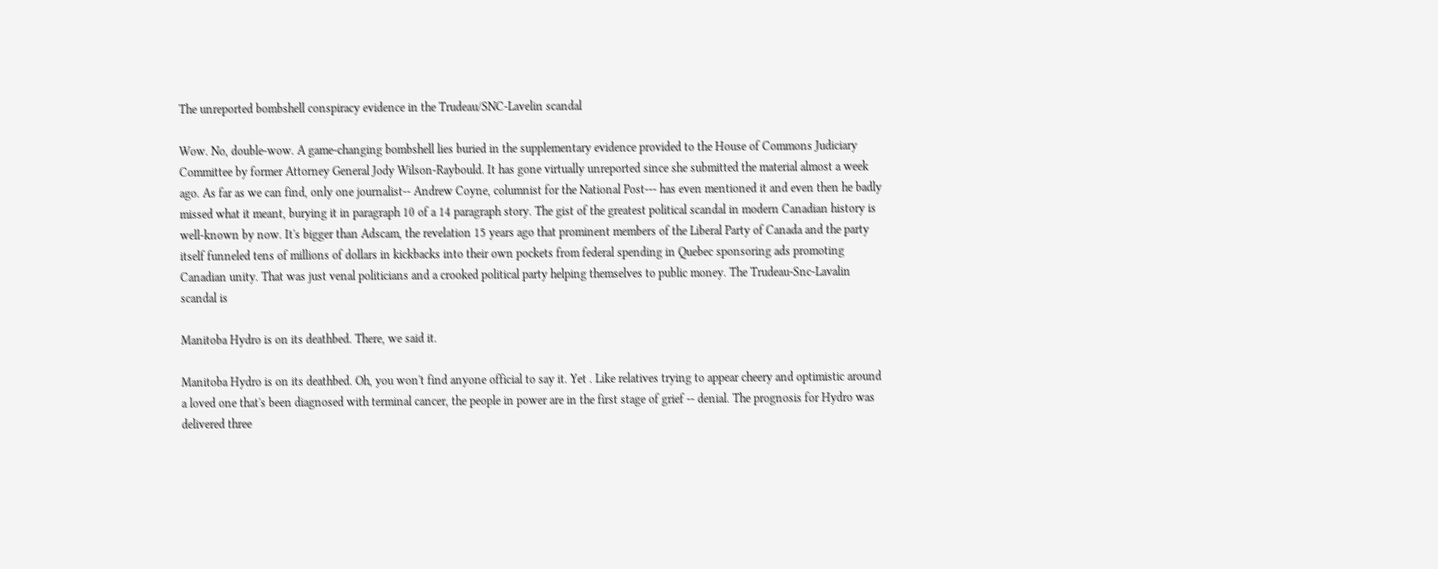The unreported bombshell conspiracy evidence in the Trudeau/SNC-Lavelin scandal

Wow. No, double-wow. A game-changing bombshell lies buried in the supplementary evidence provided to the House of Commons Judiciary Committee by former Attorney General Jody Wilson-Raybould. It has gone virtually unreported since she submitted the material almost a week ago. As far as we can find, only one journalist-- Andrew Coyne, columnist for the National Post--- has even mentioned it and even then he badly missed what it meant, burying it in paragraph 10 of a 14 paragraph story. The gist of the greatest political scandal in modern Canadian history is well-known by now. It's bigger than Adscam, the revelation 15 years ago that prominent members of the Liberal Party of Canada and the party itself funneled tens of millions of dollars in kickbacks into their own pockets from federal spending in Quebec sponsoring ads promoting Canadian unity. That was just venal politicians and a crooked political party helping themselves to public money. The Trudeau-Snc-Lavalin scandal is

Manitoba Hydro is on its deathbed. There, we said it.

Manitoba Hydro is on its deathbed. Oh, you won't find anyone official to say it. Yet . Like relatives trying to appear cheery and optimistic around a loved one that's been diagnosed with terminal cancer, the people in power are in the first stage of grief -- denial. The prognosis for Hydro was delivered three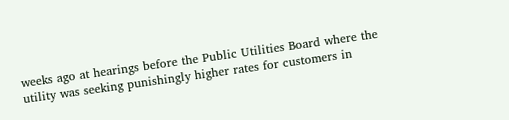weeks ago at hearings before the Public Utilities Board where the utility was seeking punishingly higher rates for customers in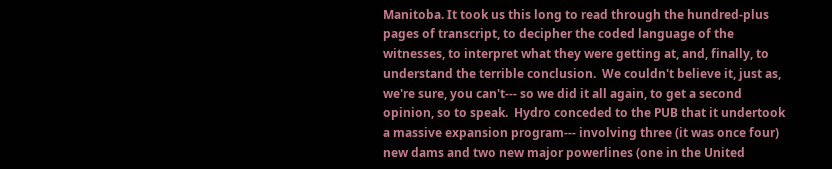Manitoba. It took us this long to read through the hundred-plus pages of transcript, to decipher the coded language of the witnesses, to interpret what they were getting at, and, finally, to understand the terrible conclusion.  We couldn't believe it, just as, we're sure, you can't--- so we did it all again, to get a second opinion, so to speak.  Hydro conceded to the PUB that it undertook a massive expansion program--- involving three (it was once four) new dams and two new major powerlines (one in the United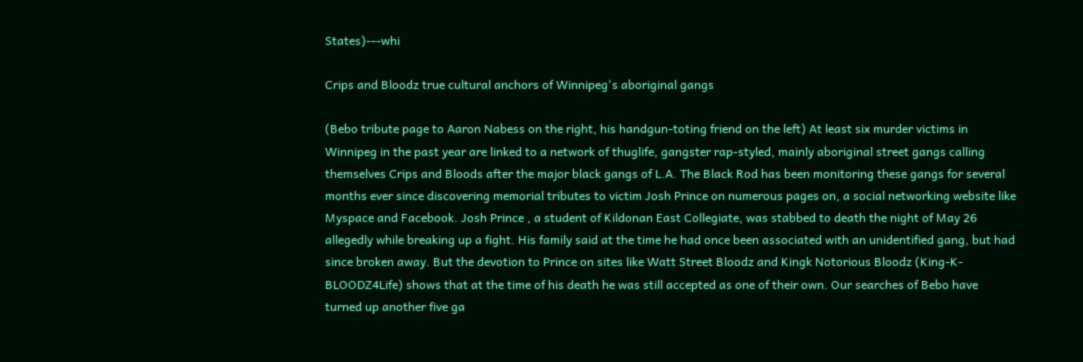States)---whi

Crips and Bloodz true cultural anchors of Winnipeg's aboriginal gangs

(Bebo tribute page to Aaron Nabess on the right, his handgun-toting friend on the left) At least six murder victims in Winnipeg in the past year are linked to a network of thuglife, gangster rap-styled, mainly aboriginal street gangs calling themselves Crips and Bloods after the major black gangs of L.A. The Black Rod has been monitoring these gangs for several months ever since discovering memorial tributes to victim Josh Prince on numerous pages on, a social networking website like Myspace and Facebook. Josh Prince , a student of Kildonan East Collegiate, was stabbed to death the night of May 26 allegedly while breaking up a fight. His family said at the time he had once been associated with an unidentified gang, but had since broken away. But the devotion to Prince on sites like Watt Street Bloodz and Kingk Notorious Bloodz (King-K-BLOODZ4Life) shows that at the time of his death he was still accepted as one of their own. Our searches of Bebo have turned up another five ga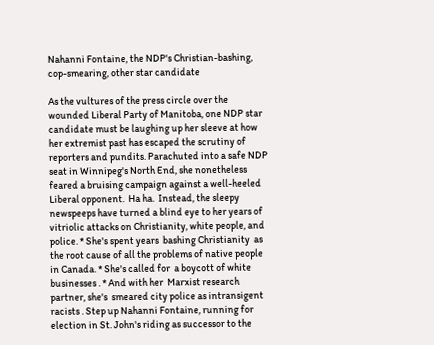Nahanni Fontaine, the NDP's Christian-bashing, cop-smearing, other star candidate

As the vultures of the press circle over the wounded Liberal Party of Manitoba, one NDP star candidate must be laughing up her sleeve at how her extremist past has escaped the scrutiny of reporters and pundits. Parachuted into a safe NDP seat in Winnipeg's North End, she nonetheless feared a bruising campaign against a well-heeled Liberal opponent.  Ha ha.  Instead, the sleepy newspeeps have turned a blind eye to her years of vitriolic attacks on Christianity, white people, and police. * She's spent years  bashing Christianity  as the root cause of all the problems of native people in Canada. * She's called for  a boycott of white businesses . * And with her  Marxist research partner, she's  smeared city police as intransigent racists . Step up Nahanni Fontaine, running for election in St. John's riding as successor to the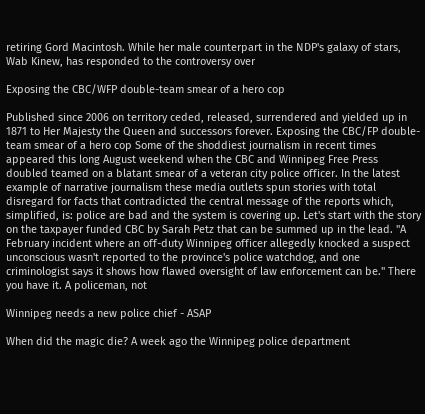retiring Gord Macintosh. While her male counterpart in the NDP's galaxy of stars, Wab Kinew, has responded to the controversy over

Exposing the CBC/WFP double-team smear of a hero cop

Published since 2006 on territory ceded, released, surrendered and yielded up in 1871 to Her Majesty the Queen and successors forever. Exposing the CBC/FP double-team smear of a hero cop Some of the shoddiest journalism in recent times appeared this long August weekend when the CBC and Winnipeg Free Press doubled teamed on a blatant smear of a veteran city police officer. In the latest example of narrative journalism these media outlets spun stories with total disregard for facts that contradicted the central message of the reports which, simplified, is: police are bad and the system is covering up. Let's start with the story on the taxpayer funded CBC by Sarah Petz that can be summed up in the lead. "A February incident where an off-duty Winnipeg officer allegedly knocked a suspect unconscious wasn't reported to the province's police watchdog, and one criminologist says it shows how flawed oversight of law enforcement can be." There you have it. A policeman, not

Winnipeg needs a new police chief - ASAP

When did the magic die? A week ago the Winnipeg police department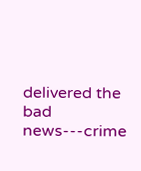delivered the bad news---crime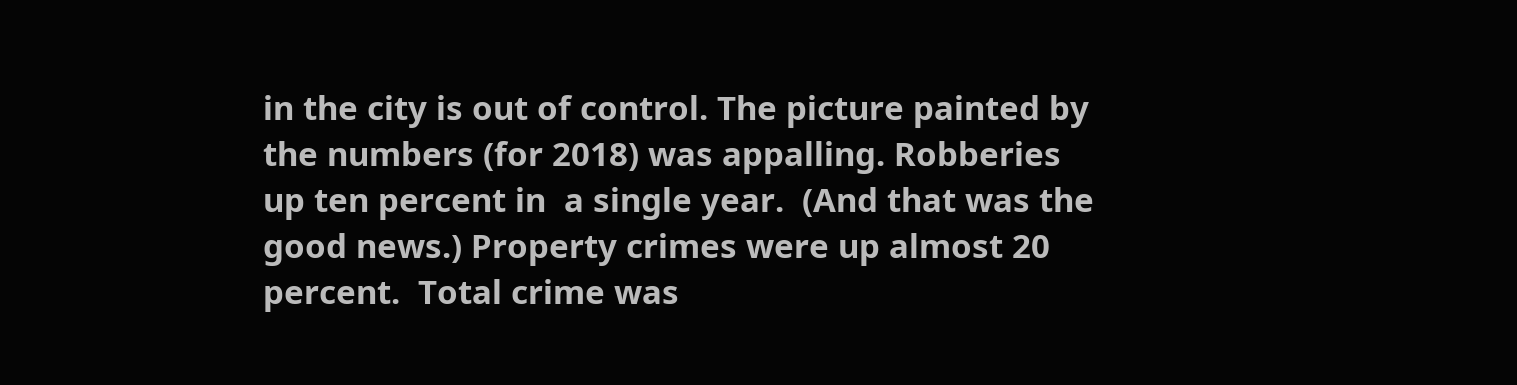in the city is out of control. The picture painted by the numbers (for 2018) was appalling. Robberies up ten percent in  a single year.  (And that was the good news.) Property crimes were up almost 20 percent.  Total crime was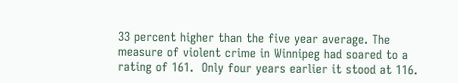33 percent higher than the five year average. The measure of violent crime in Winnipeg had soared to a rating of 161.  Only four years earlier it stood at 116.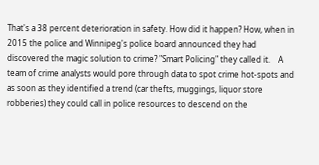That's a 38 percent deterioration in safety. How did it happen? How, when in 2015 the police and Winnipeg's police board announced they had discovered the magic solution to crime? "Smart Policing" they called it.    A team of crime analysts would pore through data to spot crime hot-spots and as soon as they identified a trend (car thefts, muggings, liquor store robberies) they could call in police resources to descend on the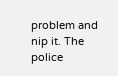problem and nip it. The police